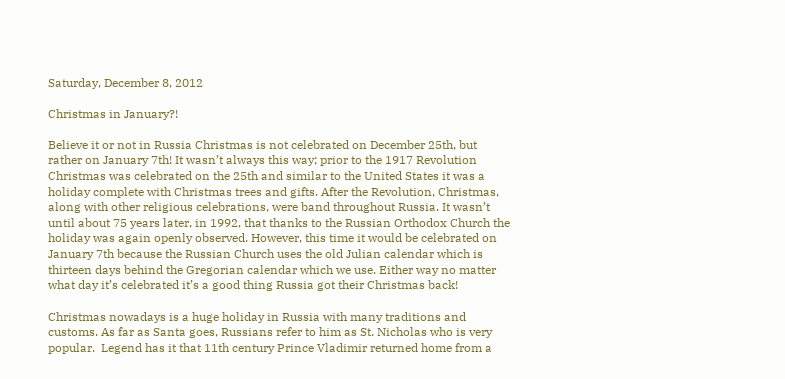Saturday, December 8, 2012

Christmas in January?!

Believe it or not in Russia Christmas is not celebrated on December 25th, but rather on January 7th! It wasn’t always this way; prior to the 1917 Revolution Christmas was celebrated on the 25th and similar to the United States it was a holiday complete with Christmas trees and gifts. After the Revolution, Christmas, along with other religious celebrations, were band throughout Russia. It wasn’t until about 75 years later, in 1992, that thanks to the Russian Orthodox Church the holiday was again openly observed. However, this time it would be celebrated on January 7th because the Russian Church uses the old Julian calendar which is thirteen days behind the Gregorian calendar which we use. Either way no matter what day it’s celebrated it’s a good thing Russia got their Christmas back!

Christmas nowadays is a huge holiday in Russia with many traditions and customs. As far as Santa goes, Russians refer to him as St. Nicholas who is very popular.  Legend has it that 11th century Prince Vladimir returned home from a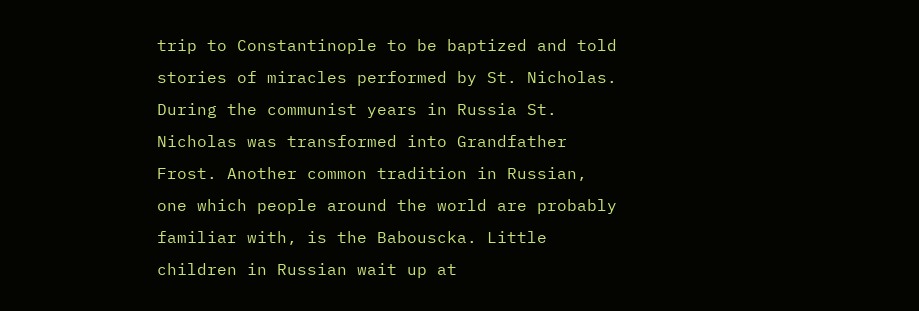trip to Constantinople to be baptized and told stories of miracles performed by St. Nicholas. During the communist years in Russia St. Nicholas was transformed into Grandfather Frost. Another common tradition in Russian, one which people around the world are probably familiar with, is the Babouscka. Little children in Russian wait up at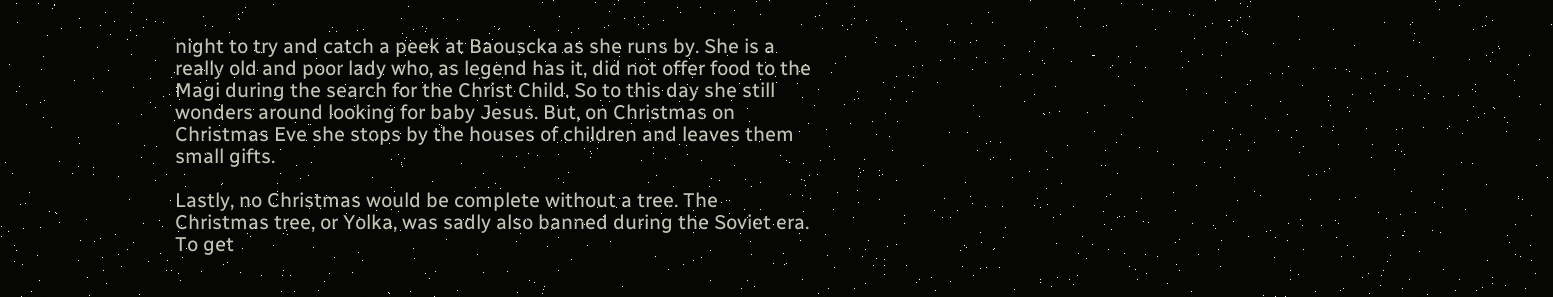night to try and catch a peek at Baouscka as she runs by. She is a really old and poor lady who, as legend has it, did not offer food to the Magi during the search for the Christ Child. So to this day she still wonders around looking for baby Jesus. But, on Christmas on Christmas Eve she stops by the houses of children and leaves them small gifts.

Lastly, no Christmas would be complete without a tree. The Christmas tree, or Yolka, was sadly also banned during the Soviet era. To get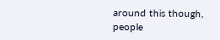around this though, people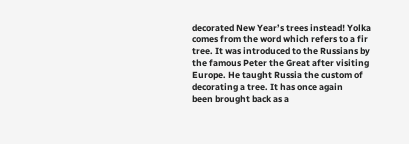decorated New Year’s trees instead! Yolka comes from the word which refers to a fir tree. It was introduced to the Russians by the famous Peter the Great after visiting Europe. He taught Russia the custom of decorating a tree. It has once again
been brought back as a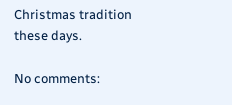Christmas tradition these days.

No comments: